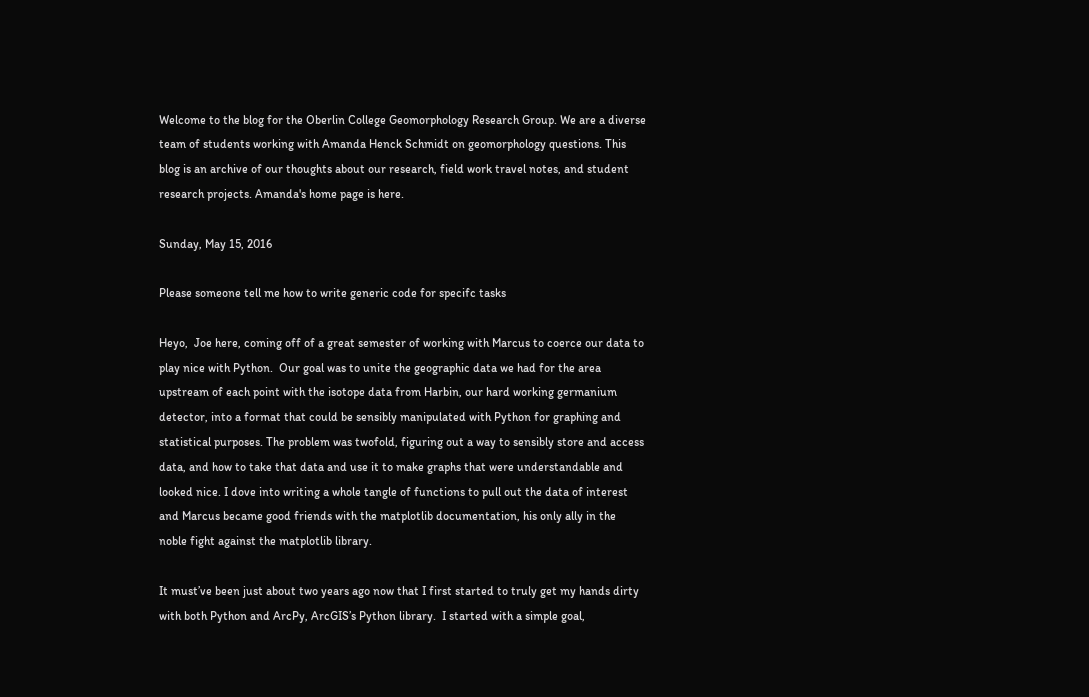Welcome to the blog for the Oberlin College Geomorphology Research Group. We are a diverse team of students working with Amanda Henck Schmidt on geomorphology questions. This blog is an archive of our thoughts about our research, field work travel notes, and student research projects. Amanda's home page is here.

Sunday, May 15, 2016

Please someone tell me how to write generic code for specifc tasks

Heyo,  Joe here, coming off of a great semester of working with Marcus to coerce our data to play nice with Python.  Our goal was to unite the geographic data we had for the area upstream of each point with the isotope data from Harbin, our hard working germanium detector, into a format that could be sensibly manipulated with Python for graphing and statistical purposes. The problem was twofold, figuring out a way to sensibly store and access data, and how to take that data and use it to make graphs that were understandable and looked nice. I dove into writing a whole tangle of functions to pull out the data of interest and Marcus became good friends with the matplotlib documentation, his only ally in the noble fight against the matplotlib library.

It must’ve been just about two years ago now that I first started to truly get my hands dirty with both Python and ArcPy, ArcGIS’s Python library.  I started with a simple goal,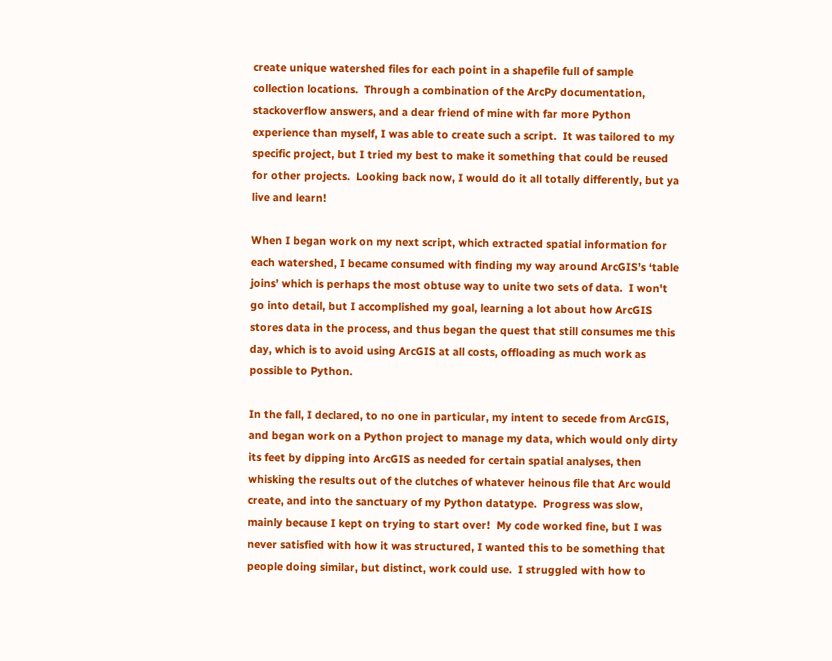create unique watershed files for each point in a shapefile full of sample collection locations.  Through a combination of the ArcPy documentation, stackoverflow answers, and a dear friend of mine with far more Python experience than myself, I was able to create such a script.  It was tailored to my specific project, but I tried my best to make it something that could be reused for other projects.  Looking back now, I would do it all totally differently, but ya live and learn!

When I began work on my next script, which extracted spatial information for each watershed, I became consumed with finding my way around ArcGIS’s ‘table joins’ which is perhaps the most obtuse way to unite two sets of data.  I won't go into detail, but I accomplished my goal, learning a lot about how ArcGIS stores data in the process, and thus began the quest that still consumes me this day, which is to avoid using ArcGIS at all costs, offloading as much work as possible to Python.

In the fall, I declared, to no one in particular, my intent to secede from ArcGIS, and began work on a Python project to manage my data, which would only dirty its feet by dipping into ArcGIS as needed for certain spatial analyses, then whisking the results out of the clutches of whatever heinous file that Arc would create, and into the sanctuary of my Python datatype.  Progress was slow, mainly because I kept on trying to start over!  My code worked fine, but I was never satisfied with how it was structured, I wanted this to be something that people doing similar, but distinct, work could use.  I struggled with how to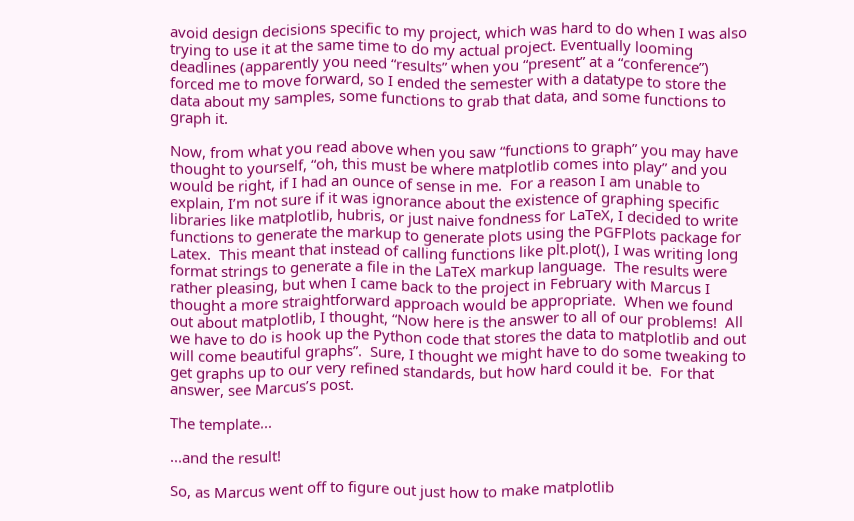avoid design decisions specific to my project, which was hard to do when I was also trying to use it at the same time to do my actual project. Eventually looming deadlines (apparently you need “results” when you “present” at a “conference”) forced me to move forward, so I ended the semester with a datatype to store the data about my samples, some functions to grab that data, and some functions to graph it.

Now, from what you read above when you saw “functions to graph” you may have thought to yourself, “oh, this must be where matplotlib comes into play” and you would be right, if I had an ounce of sense in me.  For a reason I am unable to explain, I’m not sure if it was ignorance about the existence of graphing specific libraries like matplotlib, hubris, or just naive fondness for LaTeX, I decided to write functions to generate the markup to generate plots using the PGFPlots package for Latex.  This meant that instead of calling functions like plt.plot(), I was writing long format strings to generate a file in the LaTeX markup language.  The results were rather pleasing, but when I came back to the project in February with Marcus I thought a more straightforward approach would be appropriate.  When we found out about matplotlib, I thought, “Now here is the answer to all of our problems!  All we have to do is hook up the Python code that stores the data to matplotlib and out will come beautiful graphs”.  Sure, I thought we might have to do some tweaking to get graphs up to our very refined standards, but how hard could it be.  For that answer, see Marcus’s post.

The template...

...and the result!

So, as Marcus went off to figure out just how to make matplotlib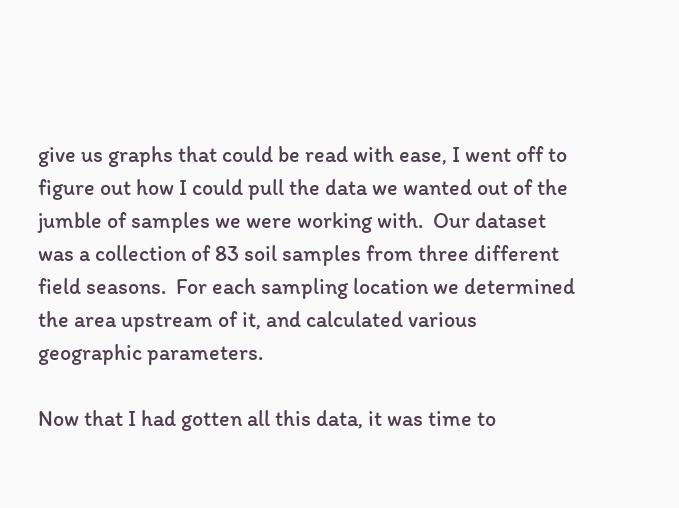give us graphs that could be read with ease, I went off to figure out how I could pull the data we wanted out of the jumble of samples we were working with.  Our dataset was a collection of 83 soil samples from three different field seasons.  For each sampling location we determined the area upstream of it, and calculated various geographic parameters.

Now that I had gotten all this data, it was time to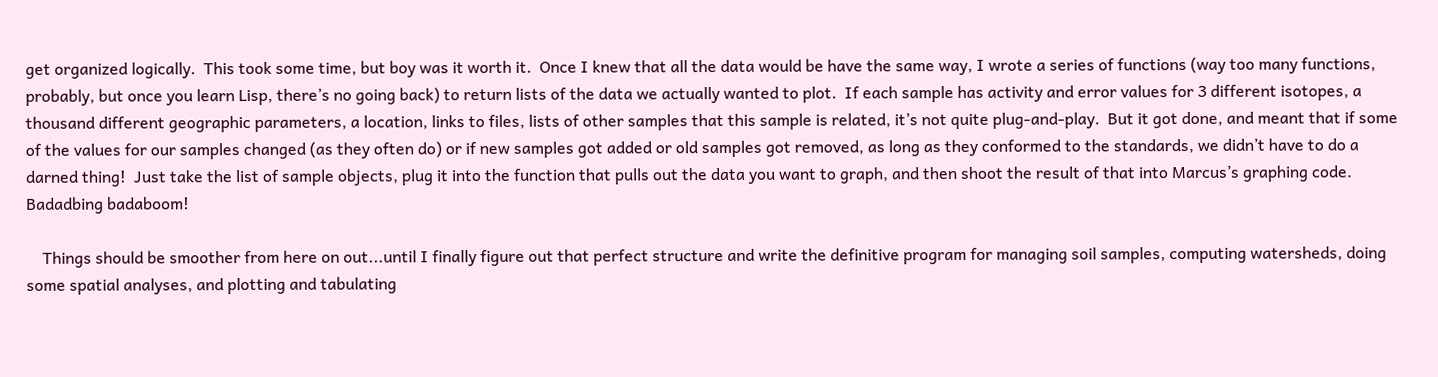get organized logically.  This took some time, but boy was it worth it.  Once I knew that all the data would be have the same way, I wrote a series of functions (way too many functions, probably, but once you learn Lisp, there’s no going back) to return lists of the data we actually wanted to plot.  If each sample has activity and error values for 3 different isotopes, a thousand different geographic parameters, a location, links to files, lists of other samples that this sample is related, it’s not quite plug-and-play.  But it got done, and meant that if some of the values for our samples changed (as they often do) or if new samples got added or old samples got removed, as long as they conformed to the standards, we didn’t have to do a darned thing!  Just take the list of sample objects, plug it into the function that pulls out the data you want to graph, and then shoot the result of that into Marcus’s graphing code.  Badadbing badaboom!

    Things should be smoother from here on out...until I finally figure out that perfect structure and write the definitive program for managing soil samples, computing watersheds, doing some spatial analyses, and plotting and tabulating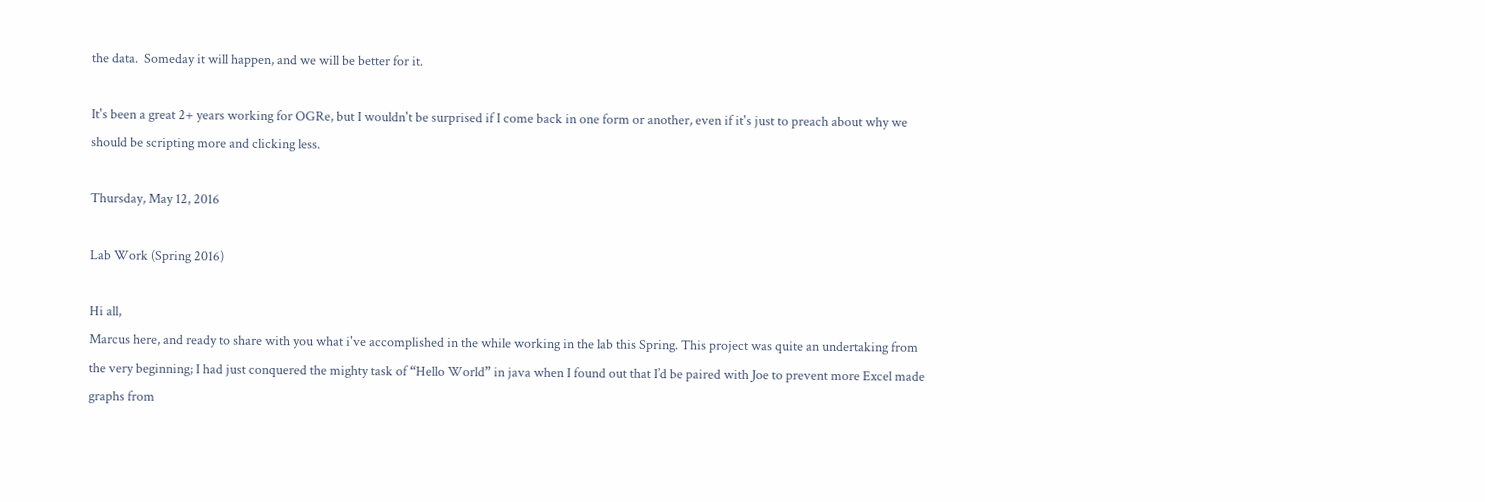the data.  Someday it will happen, and we will be better for it.

It's been a great 2+ years working for OGRe, but I wouldn't be surprised if I come back in one form or another, even if it's just to preach about why we should be scripting more and clicking less.

Thursday, May 12, 2016

Lab Work (Spring 2016)

Hi all,
Marcus here, and ready to share with you what i've accomplished in the while working in the lab this Spring. This project was quite an undertaking from the very beginning; I had just conquered the mighty task of “Hello World” in java when I found out that I’d be paired with Joe to prevent more Excel made graphs from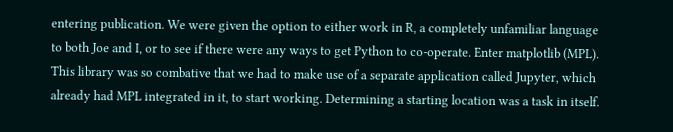entering publication. We were given the option to either work in R, a completely unfamiliar language to both Joe and I, or to see if there were any ways to get Python to co-operate. Enter matplotlib (MPL).
This library was so combative that we had to make use of a separate application called Jupyter, which already had MPL integrated in it, to start working. Determining a starting location was a task in itself.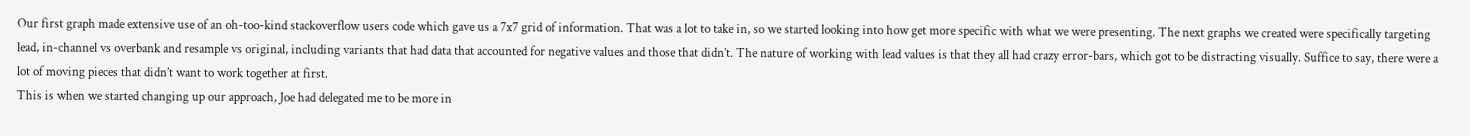Our first graph made extensive use of an oh-too-kind stackoverflow users code which gave us a 7x7 grid of information. That was a lot to take in, so we started looking into how get more specific with what we were presenting. The next graphs we created were specifically targeting lead, in-channel vs overbank and resample vs original, including variants that had data that accounted for negative values and those that didn’t. The nature of working with lead values is that they all had crazy error-bars, which got to be distracting visually. Suffice to say, there were a lot of moving pieces that didn’t want to work together at first.
This is when we started changing up our approach, Joe had delegated me to be more in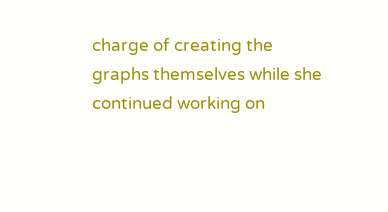charge of creating the graphs themselves while she continued working on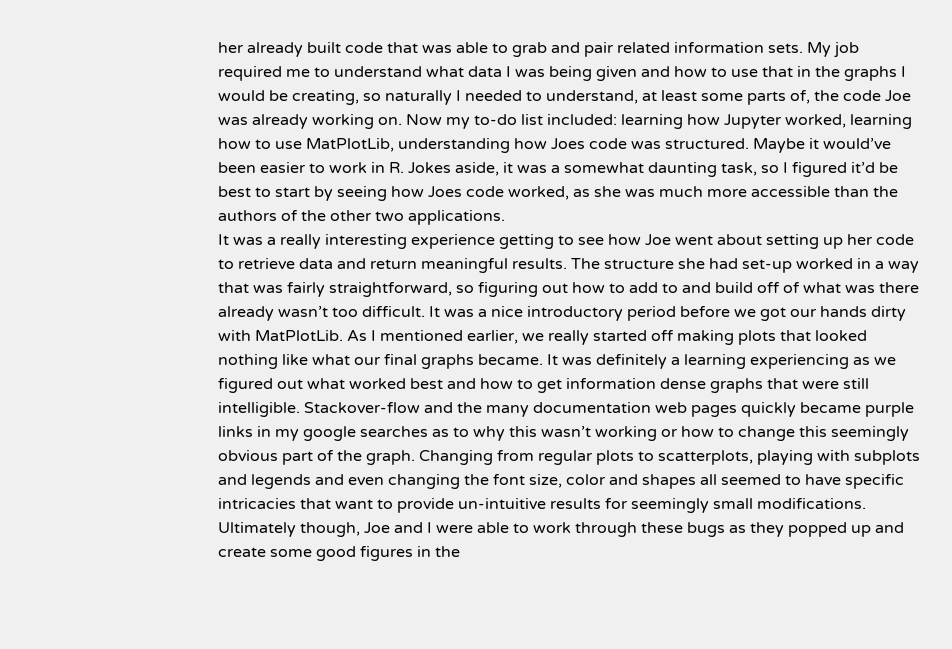her already built code that was able to grab and pair related information sets. My job required me to understand what data I was being given and how to use that in the graphs I would be creating, so naturally I needed to understand, at least some parts of, the code Joe was already working on. Now my to-do list included: learning how Jupyter worked, learning how to use MatPlotLib, understanding how Joes code was structured. Maybe it would’ve been easier to work in R. Jokes aside, it was a somewhat daunting task, so I figured it’d be best to start by seeing how Joes code worked, as she was much more accessible than the authors of the other two applications.
It was a really interesting experience getting to see how Joe went about setting up her code to retrieve data and return meaningful results. The structure she had set-up worked in a way that was fairly straightforward, so figuring out how to add to and build off of what was there already wasn’t too difficult. It was a nice introductory period before we got our hands dirty with MatPlotLib. As I mentioned earlier, we really started off making plots that looked nothing like what our final graphs became. It was definitely a learning experiencing as we figured out what worked best and how to get information dense graphs that were still intelligible. Stackover-flow and the many documentation web pages quickly became purple links in my google searches as to why this wasn’t working or how to change this seemingly obvious part of the graph. Changing from regular plots to scatterplots, playing with subplots and legends and even changing the font size, color and shapes all seemed to have specific intricacies that want to provide un-intuitive results for seemingly small modifications. Ultimately though, Joe and I were able to work through these bugs as they popped up and create some good figures in the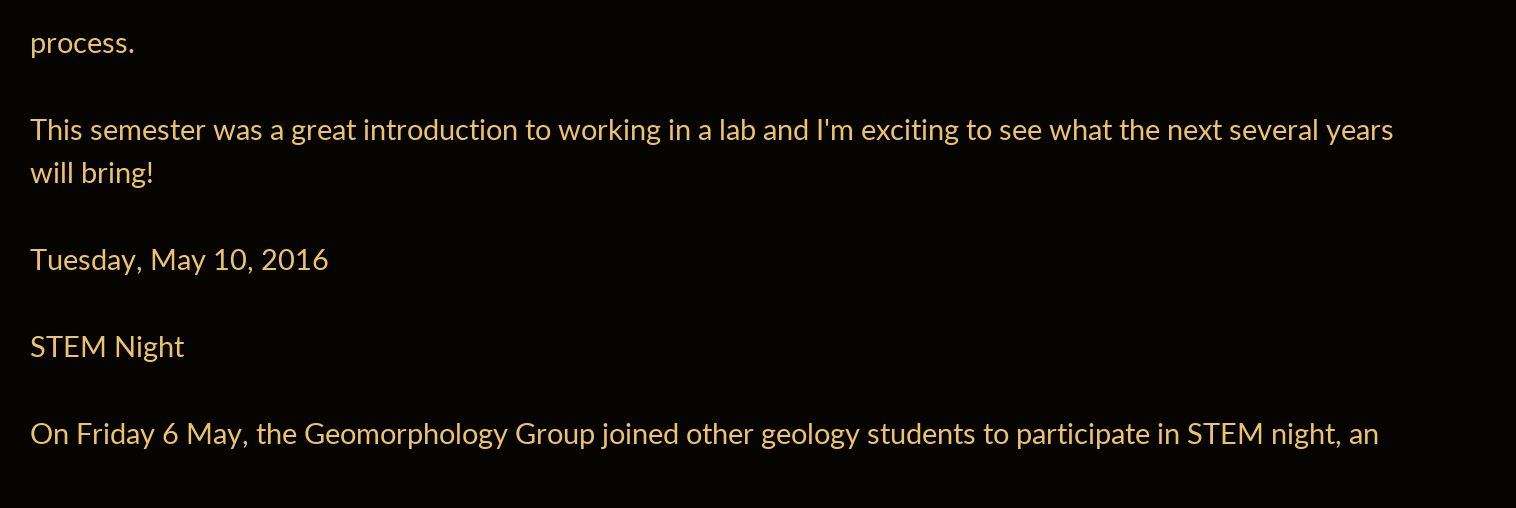process.

This semester was a great introduction to working in a lab and I'm exciting to see what the next several years will bring!

Tuesday, May 10, 2016

STEM Night

On Friday 6 May, the Geomorphology Group joined other geology students to participate in STEM night, an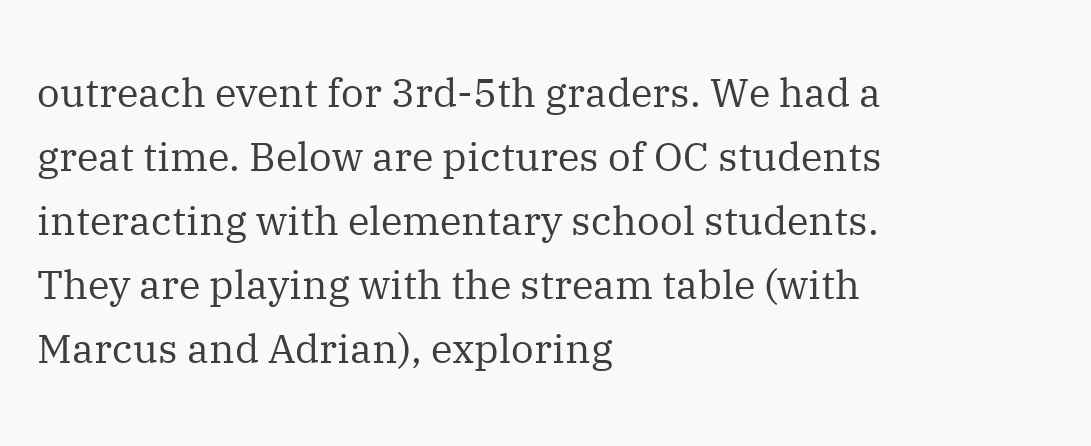outreach event for 3rd-5th graders. We had a great time. Below are pictures of OC students interacting with elementary school students. They are playing with the stream table (with Marcus and Adrian), exploring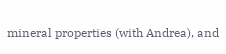mineral properties (with Andrea), and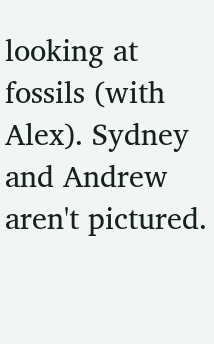looking at fossils (with Alex). Sydney and Andrew aren't pictured.